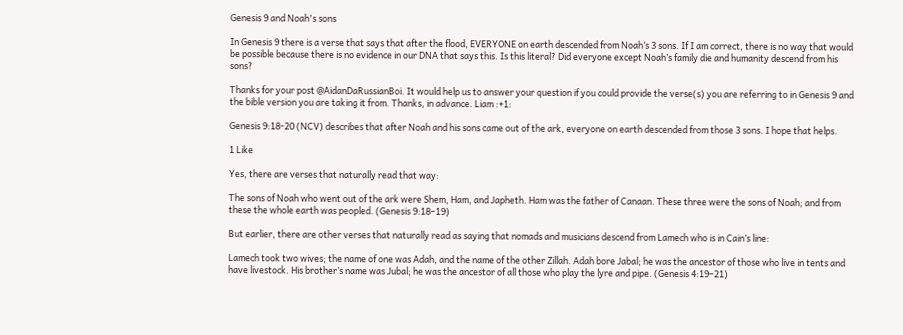Genesis 9 and Noah's sons

In Genesis 9 there is a verse that says that after the flood, EVERYONE on earth descended from Noah’s 3 sons. If I am correct, there is no way that would be possible because there is no evidence in our DNA that says this. Is this literal? Did everyone except Noah’s family die and humanity descend from his sons?

Thanks for your post @AidanDaRussianBoi. It would help us to answer your question if you could provide the verse(s) you are referring to in Genesis 9 and the bible version you are taking it from. Thanks, in advance. Liam :+1:

Genesis 9:18-20 (NCV) describes that after Noah and his sons came out of the ark, everyone on earth descended from those 3 sons. I hope that helps.

1 Like

Yes, there are verses that naturally read that way:

The sons of Noah who went out of the ark were Shem, Ham, and Japheth. Ham was the father of Canaan. These three were the sons of Noah; and from these the whole earth was peopled. (Genesis 9:18–19)

But earlier, there are other verses that naturally read as saying that nomads and musicians descend from Lamech who is in Cain’s line:

Lamech took two wives; the name of one was Adah, and the name of the other Zillah. Adah bore Jabal; he was the ancestor of those who live in tents and have livestock. His brother’s name was Jubal; he was the ancestor of all those who play the lyre and pipe. (Genesis 4:19–21)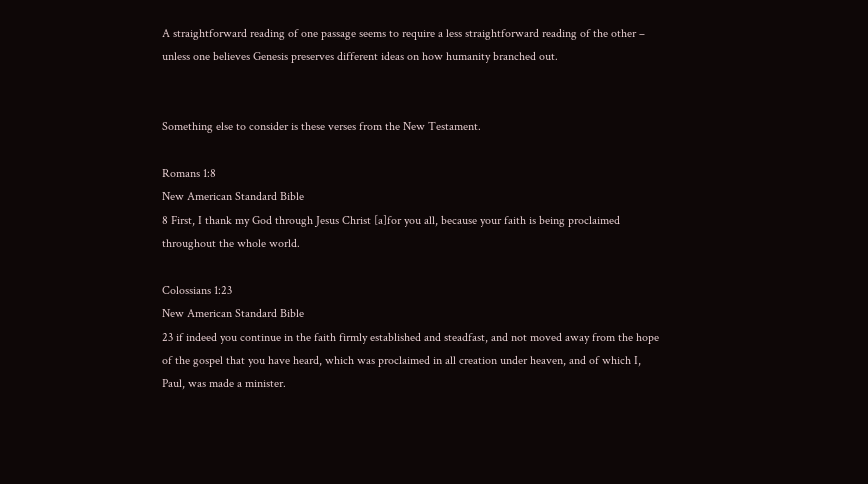A straightforward reading of one passage seems to require a less straightforward reading of the other – unless one believes Genesis preserves different ideas on how humanity branched out.


Something else to consider is these verses from the New Testament.

Romans 1:8
New American Standard Bible
8 First, I thank my God through Jesus Christ [a]for you all, because your faith is being proclaimed throughout the whole world.

Colossians 1:23
New American Standard Bible
23 if indeed you continue in the faith firmly established and steadfast, and not moved away from the hope of the gospel that you have heard, which was proclaimed in all creation under heaven, and of which I, Paul, was made a minister.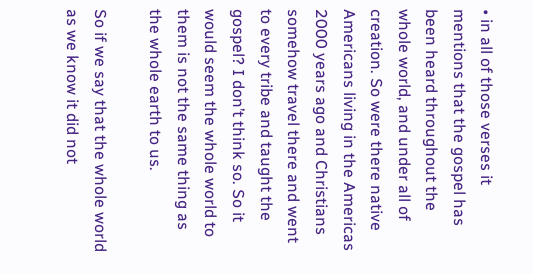• in all of those verses it mentions that the gospel has been heard throughout the whole world, and under all of creation. So were there native Americans living in the Americas 2000 years ago and Christians somehow travel there and went to every tribe and taught the gospel? I don’t think so. So it would seem the whole world to them is not the same thing as the whole earth to us.

So if we say that the whole world as we know it did not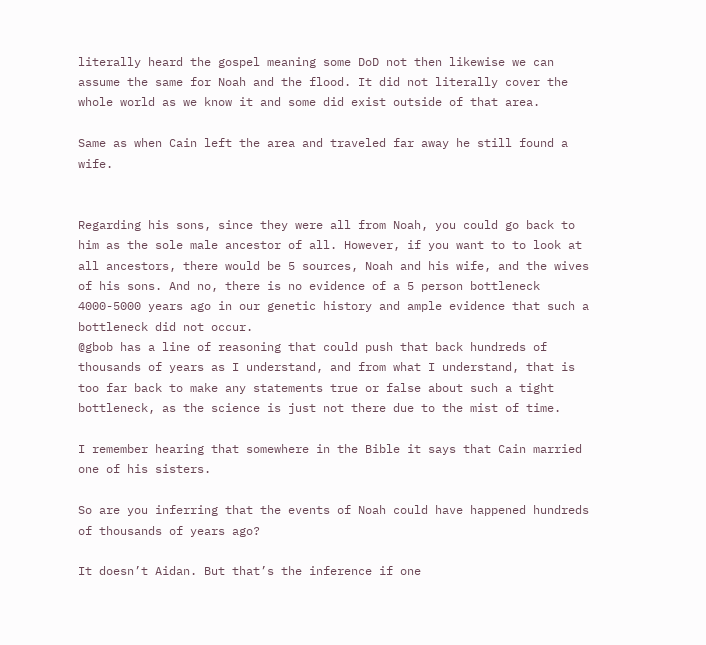literally heard the gospel meaning some DoD not then likewise we can assume the same for Noah and the flood. It did not literally cover the whole world as we know it and some did exist outside of that area.

Same as when Cain left the area and traveled far away he still found a wife.


Regarding his sons, since they were all from Noah, you could go back to him as the sole male ancestor of all. However, if you want to to look at all ancestors, there would be 5 sources, Noah and his wife, and the wives of his sons. And no, there is no evidence of a 5 person bottleneck 4000-5000 years ago in our genetic history and ample evidence that such a bottleneck did not occur.
@gbob has a line of reasoning that could push that back hundreds of thousands of years as I understand, and from what I understand, that is too far back to make any statements true or false about such a tight bottleneck, as the science is just not there due to the mist of time.

I remember hearing that somewhere in the Bible it says that Cain married one of his sisters.

So are you inferring that the events of Noah could have happened hundreds of thousands of years ago?

It doesn’t Aidan. But that’s the inference if one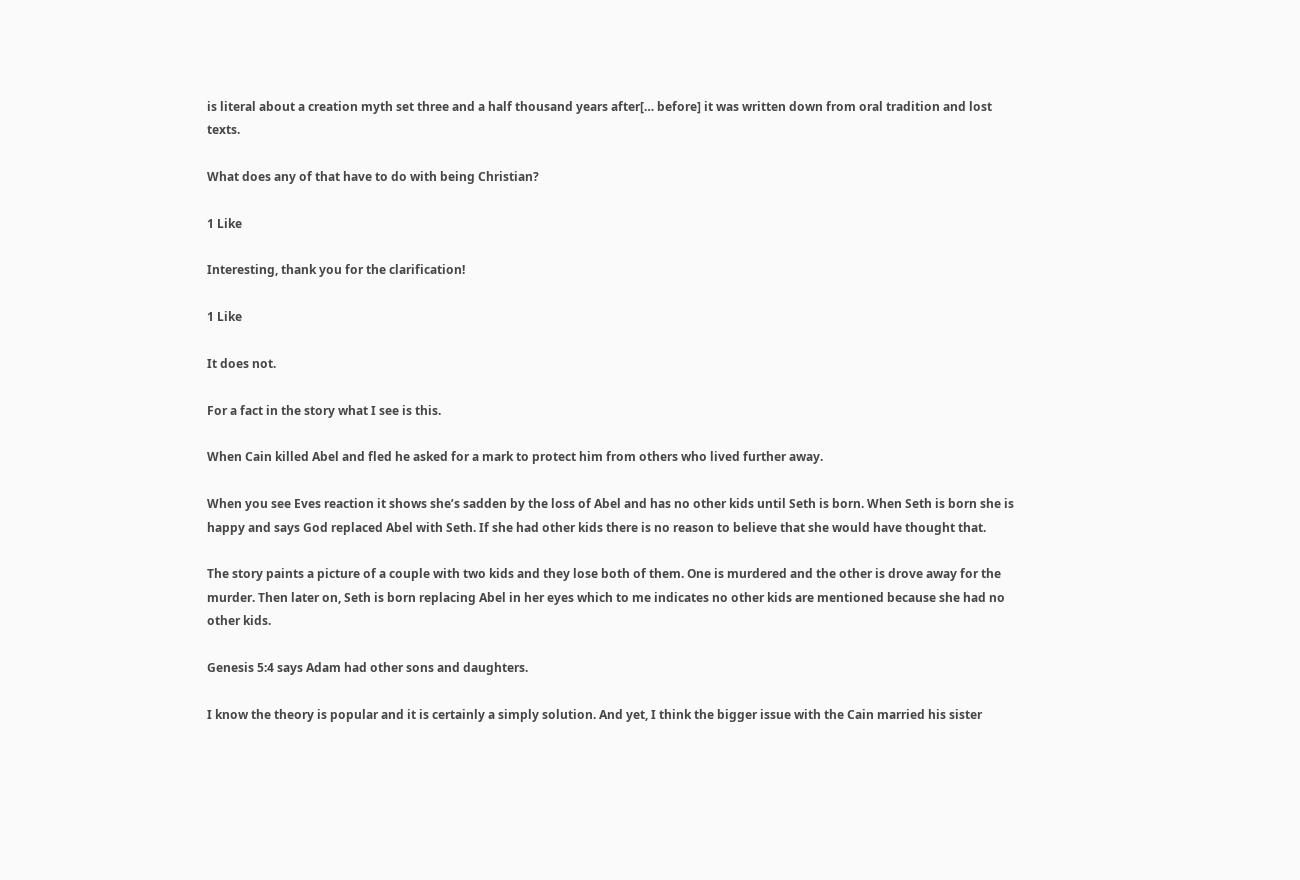is literal about a creation myth set three and a half thousand years after[… before] it was written down from oral tradition and lost texts.

What does any of that have to do with being Christian?

1 Like

Interesting, thank you for the clarification!

1 Like

It does not.

For a fact in the story what I see is this.

When Cain killed Abel and fled he asked for a mark to protect him from others who lived further away.

When you see Eves reaction it shows she’s sadden by the loss of Abel and has no other kids until Seth is born. When Seth is born she is happy and says God replaced Abel with Seth. If she had other kids there is no reason to believe that she would have thought that.

The story paints a picture of a couple with two kids and they lose both of them. One is murdered and the other is drove away for the murder. Then later on, Seth is born replacing Abel in her eyes which to me indicates no other kids are mentioned because she had no other kids.

Genesis 5:4 says Adam had other sons and daughters.

I know the theory is popular and it is certainly a simply solution. And yet, I think the bigger issue with the Cain married his sister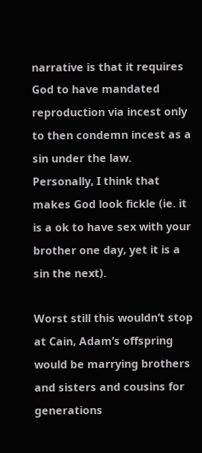narrative is that it requires God to have mandated reproduction via incest only to then condemn incest as a sin under the law. Personally, I think that makes God look fickle (ie. it is a ok to have sex with your brother one day, yet it is a sin the next).

Worst still this wouldn’t stop at Cain, Adam’s offspring would be marrying brothers and sisters and cousins for generations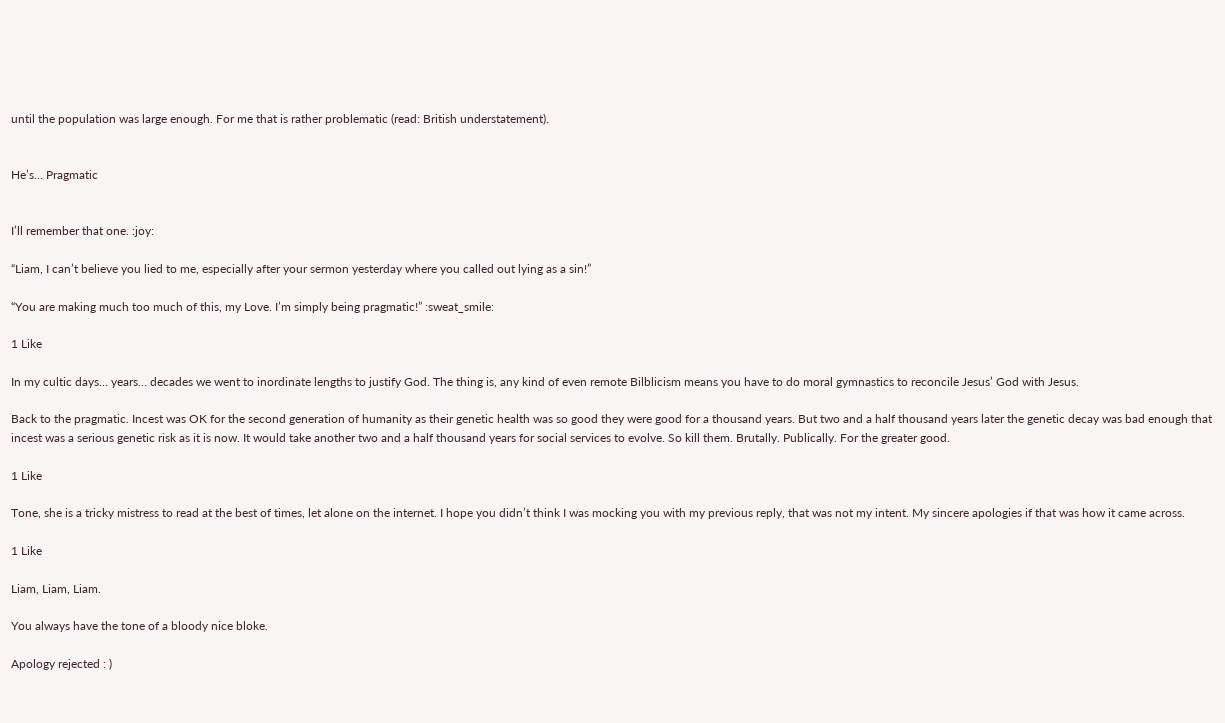until the population was large enough. For me that is rather problematic (read: British understatement).


He’s… Pragmatic


I’ll remember that one. :joy:

“Liam, I can’t believe you lied to me, especially after your sermon yesterday where you called out lying as a sin!”

“You are making much too much of this, my Love. I’m simply being pragmatic!” :sweat_smile:

1 Like

In my cultic days… years… decades we went to inordinate lengths to justify God. The thing is, any kind of even remote Bilblicism means you have to do moral gymnastics to reconcile Jesus’ God with Jesus.

Back to the pragmatic. Incest was OK for the second generation of humanity as their genetic health was so good they were good for a thousand years. But two and a half thousand years later the genetic decay was bad enough that incest was a serious genetic risk as it is now. It would take another two and a half thousand years for social services to evolve. So kill them. Brutally. Publically. For the greater good.

1 Like

Tone, she is a tricky mistress to read at the best of times, let alone on the internet. I hope you didn’t think I was mocking you with my previous reply, that was not my intent. My sincere apologies if that was how it came across.

1 Like

Liam, Liam, Liam.

You always have the tone of a bloody nice bloke.

Apology rejected : )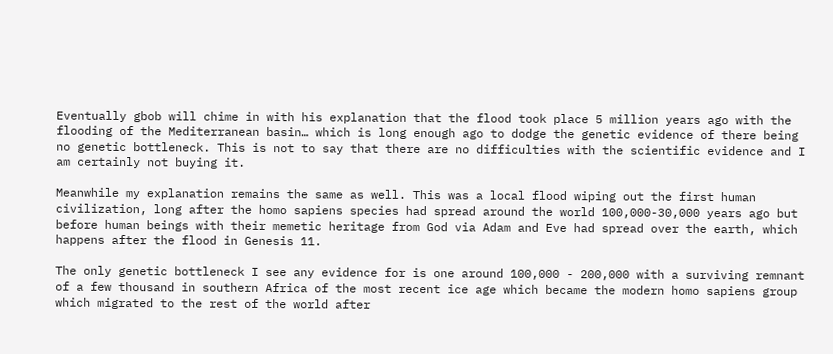Eventually gbob will chime in with his explanation that the flood took place 5 million years ago with the flooding of the Mediterranean basin… which is long enough ago to dodge the genetic evidence of there being no genetic bottleneck. This is not to say that there are no difficulties with the scientific evidence and I am certainly not buying it.

Meanwhile my explanation remains the same as well. This was a local flood wiping out the first human civilization, long after the homo sapiens species had spread around the world 100,000-30,000 years ago but before human beings with their memetic heritage from God via Adam and Eve had spread over the earth, which happens after the flood in Genesis 11.

The only genetic bottleneck I see any evidence for is one around 100,000 - 200,000 with a surviving remnant of a few thousand in southern Africa of the most recent ice age which became the modern homo sapiens group which migrated to the rest of the world after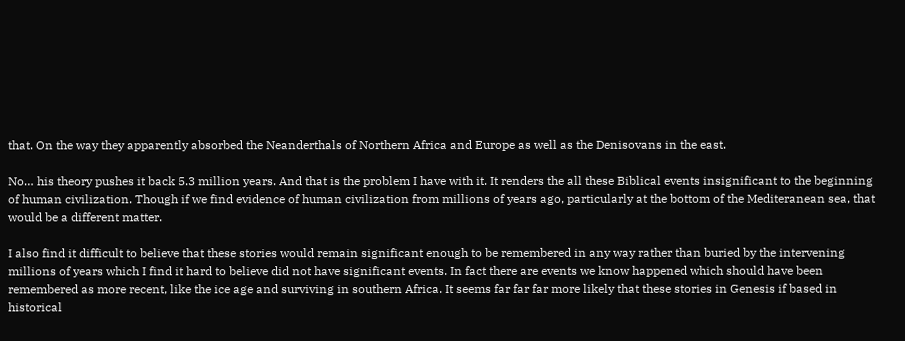that. On the way they apparently absorbed the Neanderthals of Northern Africa and Europe as well as the Denisovans in the east.

No… his theory pushes it back 5.3 million years. And that is the problem I have with it. It renders the all these Biblical events insignificant to the beginning of human civilization. Though if we find evidence of human civilization from millions of years ago, particularly at the bottom of the Mediteranean sea, that would be a different matter.

I also find it difficult to believe that these stories would remain significant enough to be remembered in any way rather than buried by the intervening millions of years which I find it hard to believe did not have significant events. In fact there are events we know happened which should have been remembered as more recent, like the ice age and surviving in southern Africa. It seems far far far more likely that these stories in Genesis if based in historical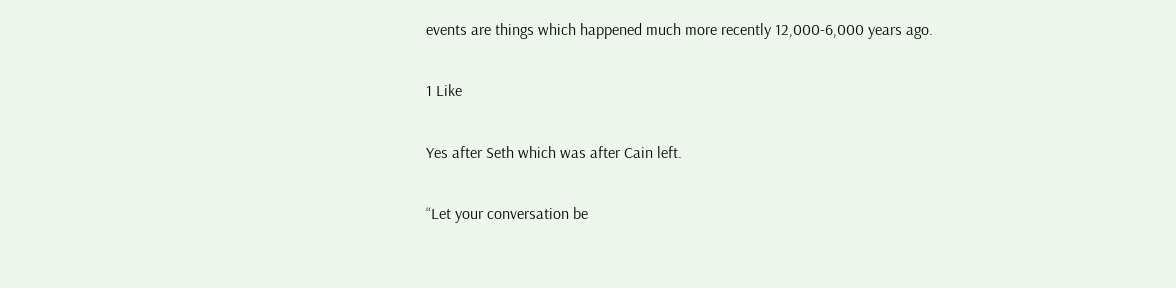events are things which happened much more recently 12,000-6,000 years ago.

1 Like

Yes after Seth which was after Cain left.

“Let your conversation be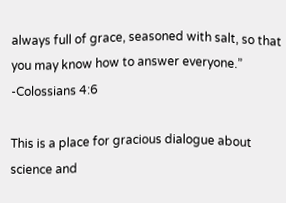always full of grace, seasoned with salt, so that you may know how to answer everyone.” -Colossians 4:6

This is a place for gracious dialogue about science and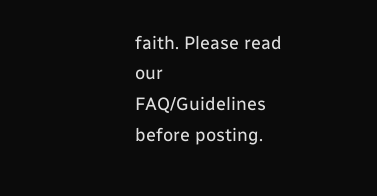faith. Please read our FAQ/Guidelines before posting.